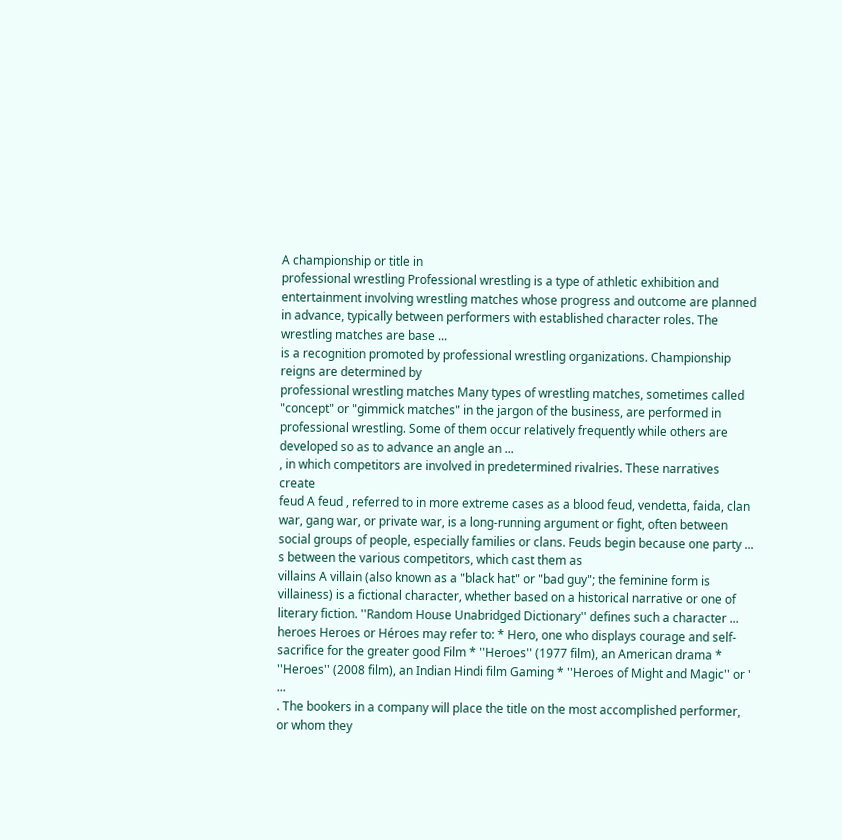A championship or title in
professional wrestling Professional wrestling is a type of athletic exhibition and entertainment involving wrestling matches whose progress and outcome are planned in advance, typically between performers with established character roles. The wrestling matches are base ...
is a recognition promoted by professional wrestling organizations. Championship reigns are determined by
professional wrestling matches Many types of wrestling matches, sometimes called "concept" or "gimmick matches" in the jargon of the business, are performed in professional wrestling. Some of them occur relatively frequently while others are developed so as to advance an angle an ...
, in which competitors are involved in predetermined rivalries. These narratives create
feud A feud , referred to in more extreme cases as a blood feud, vendetta, faida, clan war, gang war, or private war, is a long-running argument or fight, often between social groups of people, especially families or clans. Feuds begin because one party ...
s between the various competitors, which cast them as
villains A villain (also known as a "black hat" or "bad guy"; the feminine form is villainess) is a fictional character, whether based on a historical narrative or one of literary fiction. ''Random House Unabridged Dictionary'' defines such a character ...
heroes Heroes or Héroes may refer to: * Hero, one who displays courage and self-sacrifice for the greater good Film * ''Heroes'' (1977 film), an American drama * ''Heroes'' (2008 film), an Indian Hindi film Gaming * ''Heroes of Might and Magic'' or ' ...
. The bookers in a company will place the title on the most accomplished performer, or whom they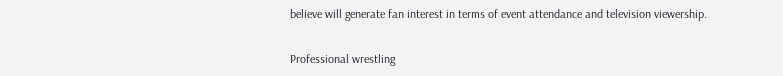believe will generate fan interest in terms of event attendance and television viewership.


Professional wrestling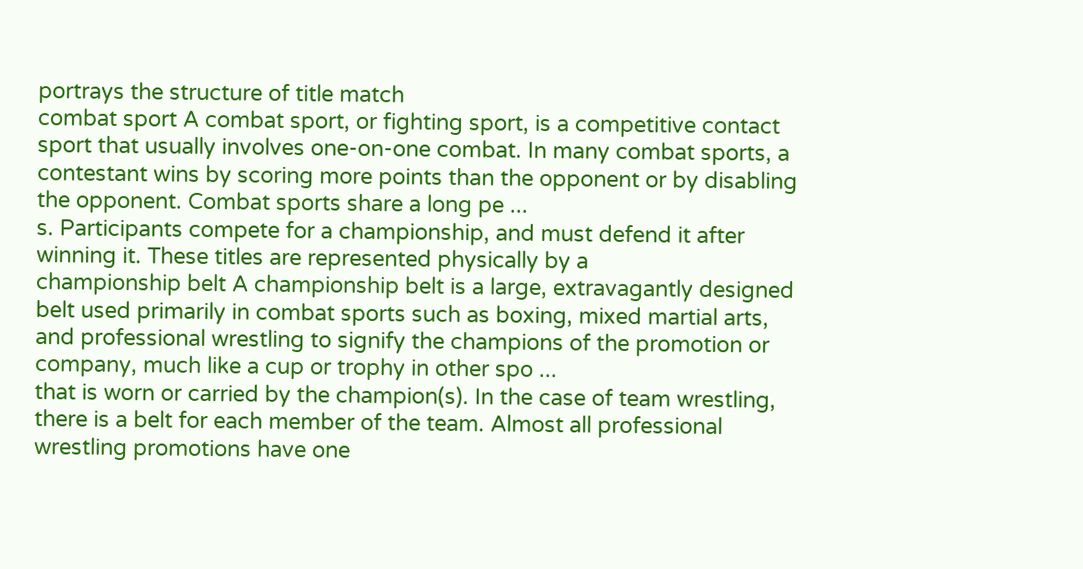portrays the structure of title match
combat sport A combat sport, or fighting sport, is a competitive contact sport that usually involves one-on-one combat. In many combat sports, a contestant wins by scoring more points than the opponent or by disabling the opponent. Combat sports share a long pe ...
s. Participants compete for a championship, and must defend it after winning it. These titles are represented physically by a
championship belt A championship belt is a large, extravagantly designed belt used primarily in combat sports such as boxing, mixed martial arts, and professional wrestling to signify the champions of the promotion or company, much like a cup or trophy in other spo ...
that is worn or carried by the champion(s). In the case of team wrestling, there is a belt for each member of the team. Almost all professional wrestling promotions have one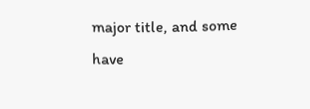major title, and some have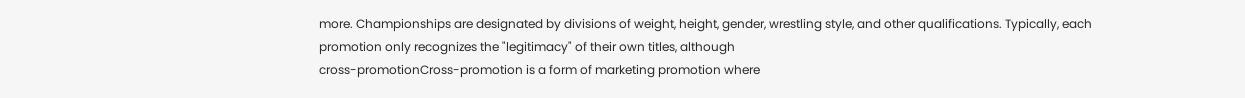more. Championships are designated by divisions of weight, height, gender, wrestling style, and other qualifications. Typically, each promotion only recognizes the "legitimacy" of their own titles, although
cross-promotionCross-promotion is a form of marketing promotion where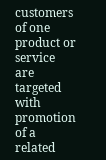customers of one product or service are targeted with promotion of a related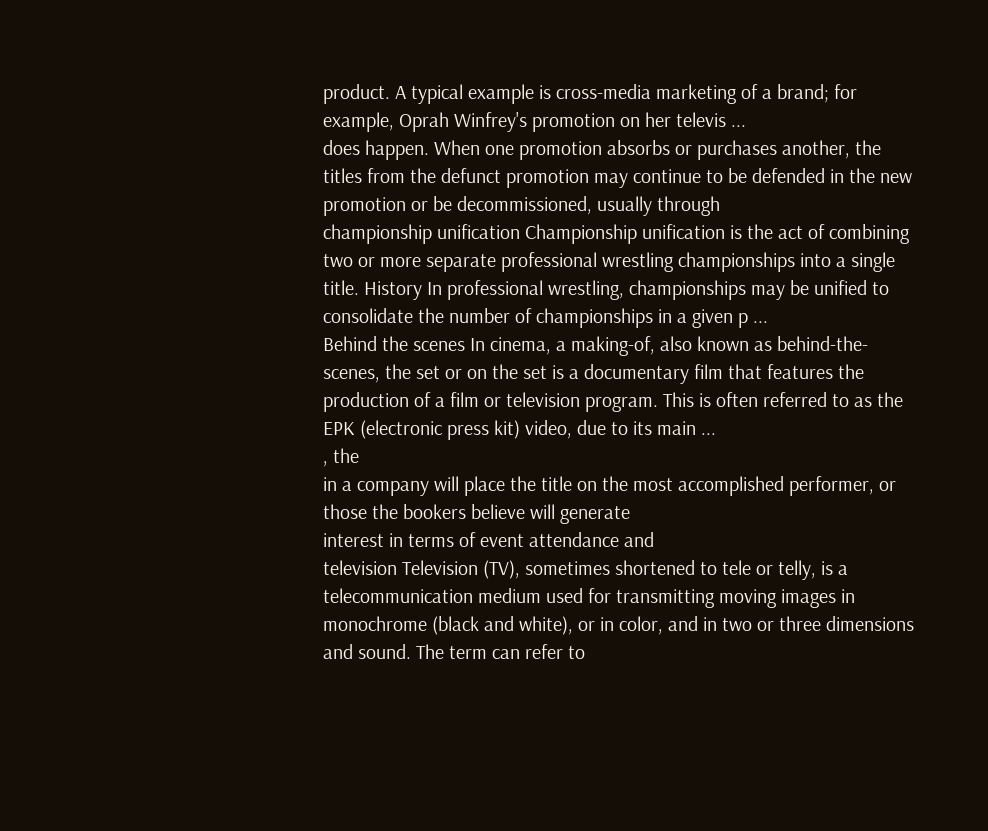product. A typical example is cross-media marketing of a brand; for example, Oprah Winfrey's promotion on her televis ...
does happen. When one promotion absorbs or purchases another, the titles from the defunct promotion may continue to be defended in the new promotion or be decommissioned, usually through
championship unification Championship unification is the act of combining two or more separate professional wrestling championships into a single title. History In professional wrestling, championships may be unified to consolidate the number of championships in a given p ...
Behind the scenes In cinema, a making-of, also known as behind-the-scenes, the set or on the set is a documentary film that features the production of a film or television program. This is often referred to as the EPK (electronic press kit) video, due to its main ...
, the
in a company will place the title on the most accomplished performer, or those the bookers believe will generate
interest in terms of event attendance and
television Television (TV), sometimes shortened to tele or telly, is a telecommunication medium used for transmitting moving images in monochrome (black and white), or in color, and in two or three dimensions and sound. The term can refer to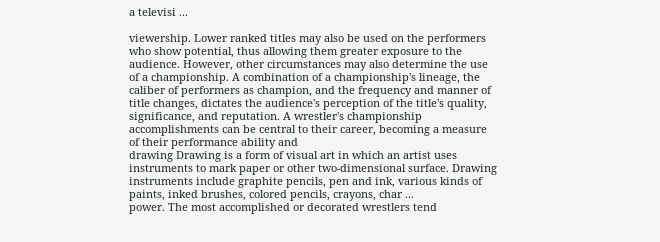a televisi ...

viewership. Lower ranked titles may also be used on the performers who show potential, thus allowing them greater exposure to the audience. However, other circumstances may also determine the use of a championship. A combination of a championship's lineage, the caliber of performers as champion, and the frequency and manner of title changes, dictates the audience's perception of the title's quality, significance, and reputation. A wrestler's championship accomplishments can be central to their career, becoming a measure of their performance ability and
drawing Drawing is a form of visual art in which an artist uses instruments to mark paper or other two-dimensional surface. Drawing instruments include graphite pencils, pen and ink, various kinds of paints, inked brushes, colored pencils, crayons, char ...
power. The most accomplished or decorated wrestlers tend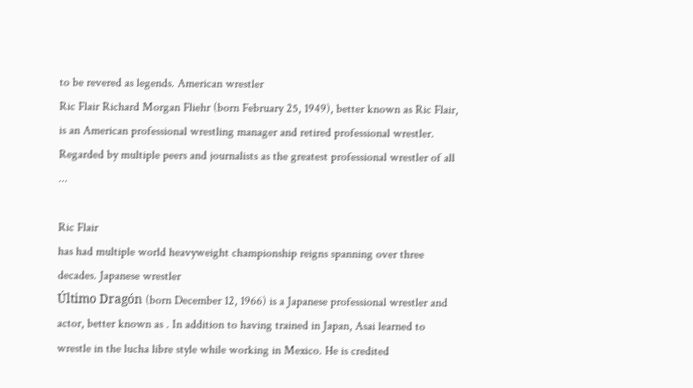to be revered as legends. American wrestler
Ric Flair Richard Morgan Fliehr (born February 25, 1949), better known as Ric Flair, is an American professional wrestling manager and retired professional wrestler. Regarded by multiple peers and journalists as the greatest professional wrestler of all ...

Ric Flair
has had multiple world heavyweight championship reigns spanning over three decades. Japanese wrestler
Último Dragón (born December 12, 1966) is a Japanese professional wrestler and actor, better known as . In addition to having trained in Japan, Asai learned to wrestle in the lucha libre style while working in Mexico. He is credited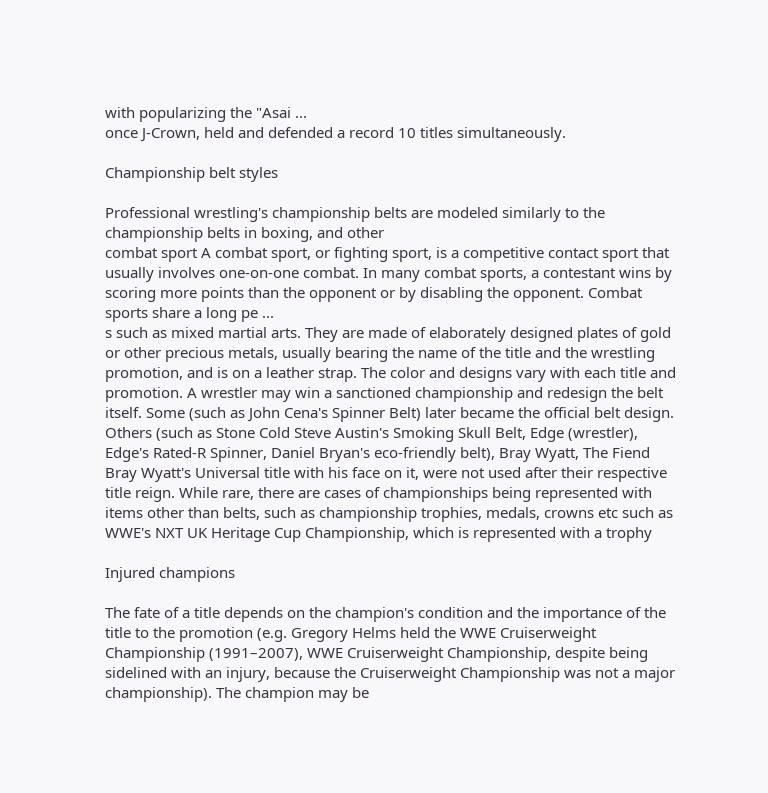with popularizing the "Asai ...
once J-Crown, held and defended a record 10 titles simultaneously.

Championship belt styles

Professional wrestling's championship belts are modeled similarly to the championship belts in boxing, and other
combat sport A combat sport, or fighting sport, is a competitive contact sport that usually involves one-on-one combat. In many combat sports, a contestant wins by scoring more points than the opponent or by disabling the opponent. Combat sports share a long pe ...
s such as mixed martial arts. They are made of elaborately designed plates of gold or other precious metals, usually bearing the name of the title and the wrestling promotion, and is on a leather strap. The color and designs vary with each title and promotion. A wrestler may win a sanctioned championship and redesign the belt itself. Some (such as John Cena's Spinner Belt) later became the official belt design. Others (such as Stone Cold Steve Austin's Smoking Skull Belt, Edge (wrestler), Edge's Rated-R Spinner, Daniel Bryan's eco-friendly belt), Bray Wyatt, The Fiend Bray Wyatt's Universal title with his face on it, were not used after their respective title reign. While rare, there are cases of championships being represented with items other than belts, such as championship trophies, medals, crowns etc such as WWE's NXT UK Heritage Cup Championship, which is represented with a trophy

Injured champions

The fate of a title depends on the champion's condition and the importance of the title to the promotion (e.g. Gregory Helms held the WWE Cruiserweight Championship (1991–2007), WWE Cruiserweight Championship, despite being sidelined with an injury, because the Cruiserweight Championship was not a major championship). The champion may be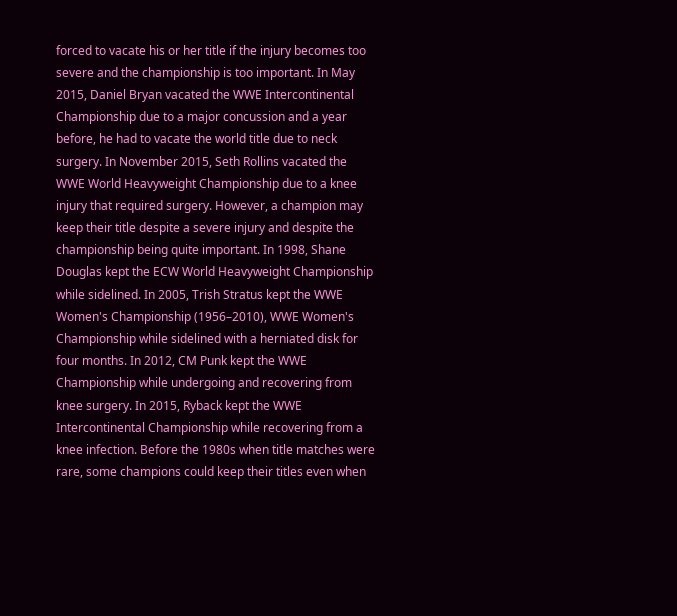forced to vacate his or her title if the injury becomes too severe and the championship is too important. In May 2015, Daniel Bryan vacated the WWE Intercontinental Championship due to a major concussion and a year before, he had to vacate the world title due to neck surgery. In November 2015, Seth Rollins vacated the WWE World Heavyweight Championship due to a knee injury that required surgery. However, a champion may keep their title despite a severe injury and despite the championship being quite important. In 1998, Shane Douglas kept the ECW World Heavyweight Championship while sidelined. In 2005, Trish Stratus kept the WWE Women's Championship (1956–2010), WWE Women's Championship while sidelined with a herniated disk for four months. In 2012, CM Punk kept the WWE Championship while undergoing and recovering from knee surgery. In 2015, Ryback kept the WWE Intercontinental Championship while recovering from a knee infection. Before the 1980s when title matches were rare, some champions could keep their titles even when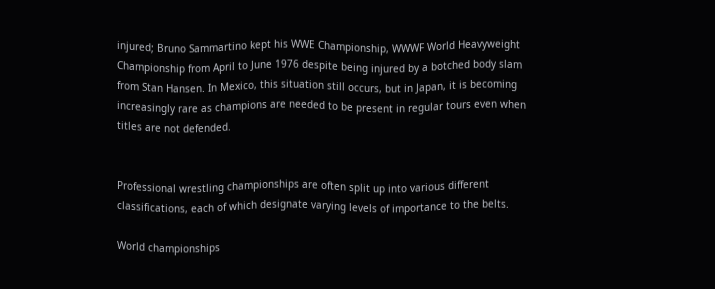injured; Bruno Sammartino kept his WWE Championship, WWWF World Heavyweight Championship from April to June 1976 despite being injured by a botched body slam from Stan Hansen. In Mexico, this situation still occurs, but in Japan, it is becoming increasingly rare as champions are needed to be present in regular tours even when titles are not defended.


Professional wrestling championships are often split up into various different classifications, each of which designate varying levels of importance to the belts.

World championships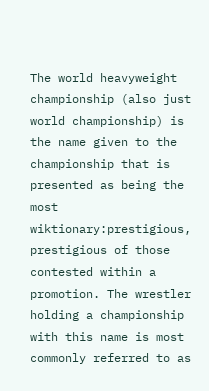The world heavyweight championship (also just world championship) is the name given to the championship that is presented as being the most wiktionary:prestigious, prestigious of those contested within a promotion. The wrestler holding a championship with this name is most commonly referred to as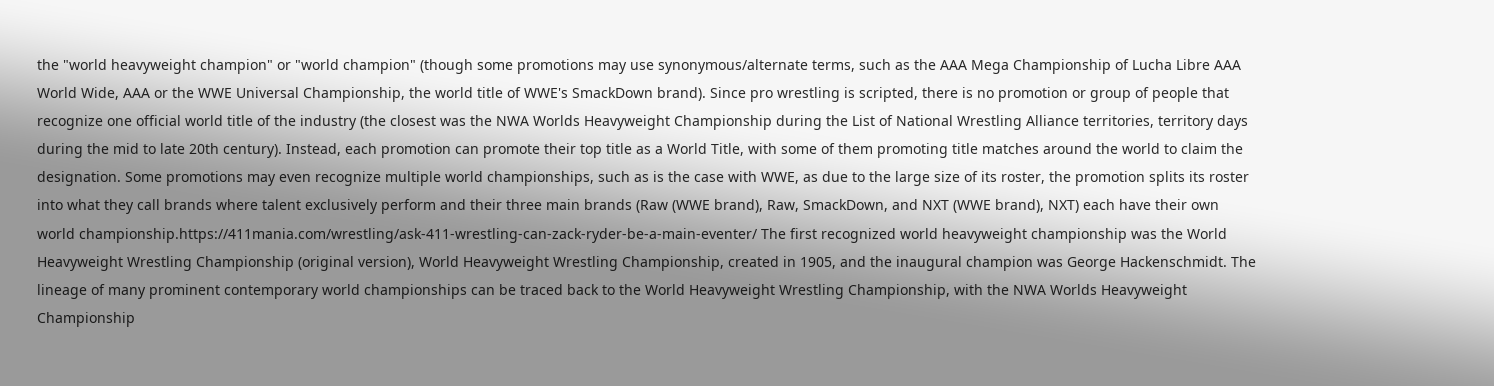the "world heavyweight champion" or "world champion" (though some promotions may use synonymous/alternate terms, such as the AAA Mega Championship of Lucha Libre AAA World Wide, AAA or the WWE Universal Championship, the world title of WWE's SmackDown brand). Since pro wrestling is scripted, there is no promotion or group of people that recognize one official world title of the industry (the closest was the NWA Worlds Heavyweight Championship during the List of National Wrestling Alliance territories, territory days during the mid to late 20th century). Instead, each promotion can promote their top title as a World Title, with some of them promoting title matches around the world to claim the designation. Some promotions may even recognize multiple world championships, such as is the case with WWE, as due to the large size of its roster, the promotion splits its roster into what they call brands where talent exclusively perform and their three main brands (Raw (WWE brand), Raw, SmackDown, and NXT (WWE brand), NXT) each have their own world championship.https://411mania.com/wrestling/ask-411-wrestling-can-zack-ryder-be-a-main-eventer/ The first recognized world heavyweight championship was the World Heavyweight Wrestling Championship (original version), World Heavyweight Wrestling Championship, created in 1905, and the inaugural champion was George Hackenschmidt. The lineage of many prominent contemporary world championships can be traced back to the World Heavyweight Wrestling Championship, with the NWA Worlds Heavyweight Championship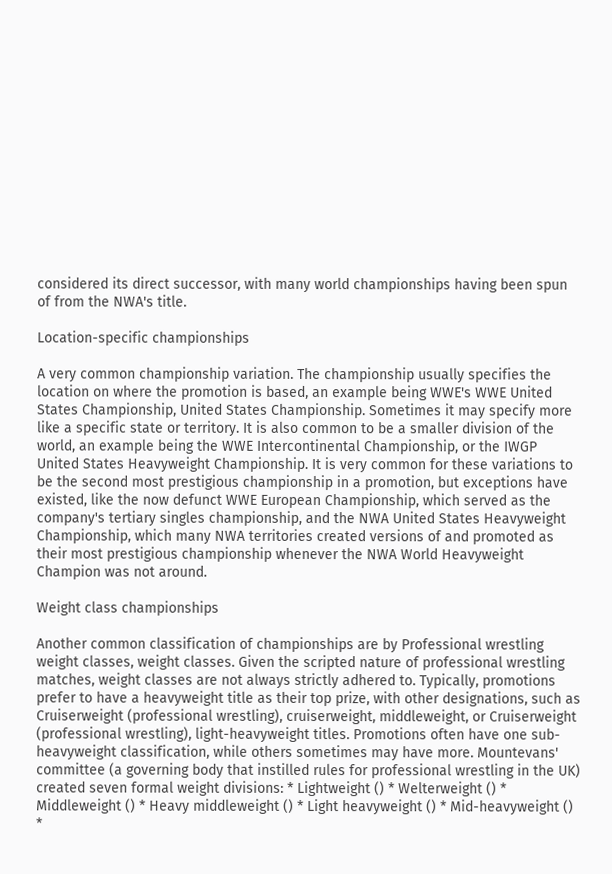considered its direct successor, with many world championships having been spun of from the NWA's title.

Location-specific championships

A very common championship variation. The championship usually specifies the location on where the promotion is based, an example being WWE's WWE United States Championship, United States Championship. Sometimes it may specify more like a specific state or territory. It is also common to be a smaller division of the world, an example being the WWE Intercontinental Championship, or the IWGP United States Heavyweight Championship. It is very common for these variations to be the second most prestigious championship in a promotion, but exceptions have existed, like the now defunct WWE European Championship, which served as the company's tertiary singles championship, and the NWA United States Heavyweight Championship, which many NWA territories created versions of and promoted as their most prestigious championship whenever the NWA World Heavyweight Champion was not around.

Weight class championships

Another common classification of championships are by Professional wrestling weight classes, weight classes. Given the scripted nature of professional wrestling matches, weight classes are not always strictly adhered to. Typically, promotions prefer to have a heavyweight title as their top prize, with other designations, such as Cruiserweight (professional wrestling), cruiserweight, middleweight, or Cruiserweight (professional wrestling), light-heavyweight titles. Promotions often have one sub-heavyweight classification, while others sometimes may have more. Mountevans' committee (a governing body that instilled rules for professional wrestling in the UK) created seven formal weight divisions: * Lightweight () * Welterweight () * Middleweight () * Heavy middleweight () * Light heavyweight () * Mid-heavyweight () *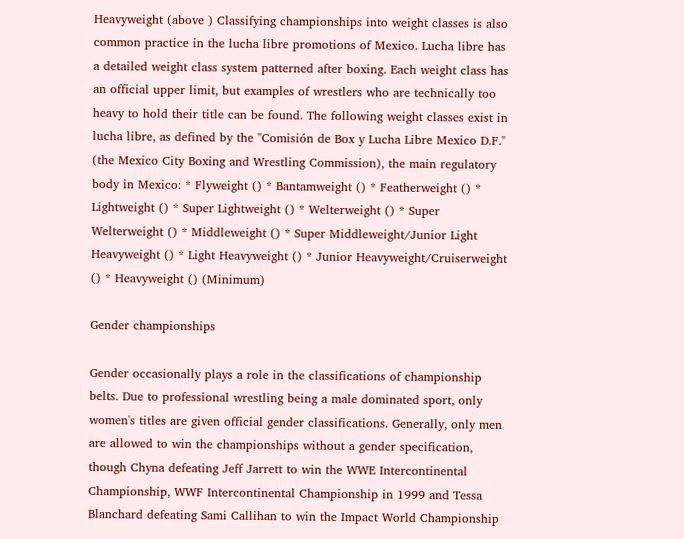Heavyweight (above ) Classifying championships into weight classes is also common practice in the lucha libre promotions of Mexico. Lucha libre has a detailed weight class system patterned after boxing. Each weight class has an official upper limit, but examples of wrestlers who are technically too heavy to hold their title can be found. The following weight classes exist in lucha libre, as defined by the "Comisión de Box y Lucha Libre Mexico D.F." (the Mexico City Boxing and Wrestling Commission), the main regulatory body in Mexico: * Flyweight () * Bantamweight () * Featherweight () * Lightweight () * Super Lightweight () * Welterweight () * Super Welterweight () * Middleweight () * Super Middleweight/Junior Light Heavyweight () * Light Heavyweight () * Junior Heavyweight/Cruiserweight () * Heavyweight () (Minimum)

Gender championships

Gender occasionally plays a role in the classifications of championship belts. Due to professional wrestling being a male dominated sport, only women's titles are given official gender classifications. Generally, only men are allowed to win the championships without a gender specification, though Chyna defeating Jeff Jarrett to win the WWE Intercontinental Championship, WWF Intercontinental Championship in 1999 and Tessa Blanchard defeating Sami Callihan to win the Impact World Championship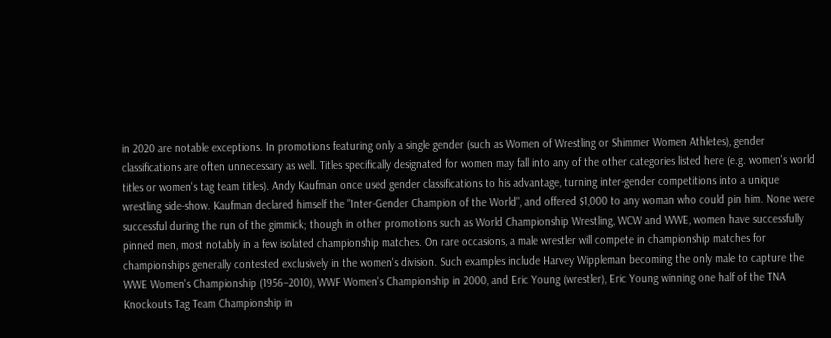in 2020 are notable exceptions. In promotions featuring only a single gender (such as Women of Wrestling or Shimmer Women Athletes), gender classifications are often unnecessary as well. Titles specifically designated for women may fall into any of the other categories listed here (e.g. women's world titles or women's tag team titles). Andy Kaufman once used gender classifications to his advantage, turning inter-gender competitions into a unique wrestling side-show. Kaufman declared himself the "Inter-Gender Champion of the World", and offered $1,000 to any woman who could pin him. None were successful during the run of the gimmick; though in other promotions such as World Championship Wrestling, WCW and WWE, women have successfully pinned men, most notably in a few isolated championship matches. On rare occasions, a male wrestler will compete in championship matches for championships generally contested exclusively in the women's division. Such examples include Harvey Wippleman becoming the only male to capture the WWE Women's Championship (1956–2010), WWF Women's Championship in 2000, and Eric Young (wrestler), Eric Young winning one half of the TNA Knockouts Tag Team Championship in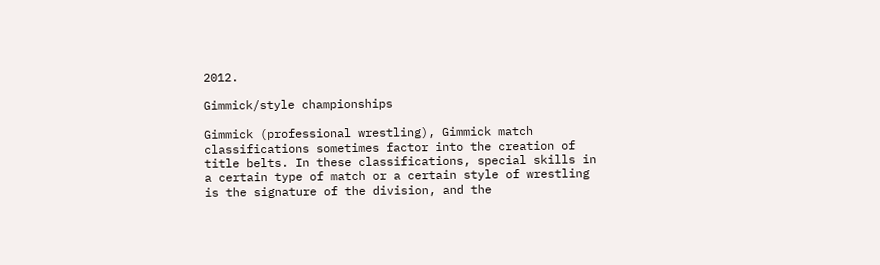2012.

Gimmick/style championships

Gimmick (professional wrestling), Gimmick match classifications sometimes factor into the creation of title belts. In these classifications, special skills in a certain type of match or a certain style of wrestling is the signature of the division, and the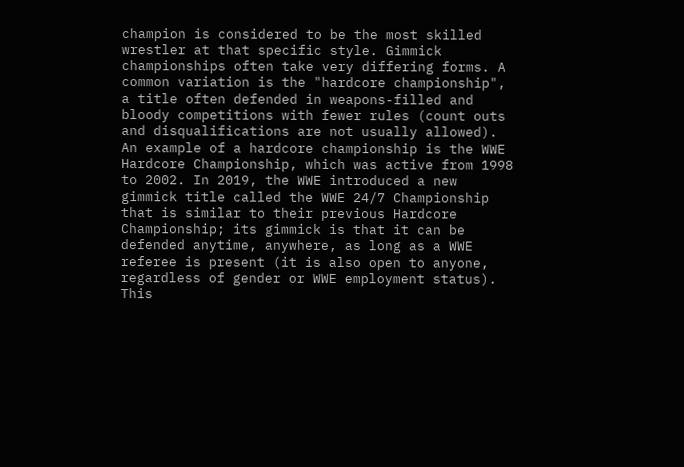champion is considered to be the most skilled wrestler at that specific style. Gimmick championships often take very differing forms. A common variation is the "hardcore championship", a title often defended in weapons-filled and bloody competitions with fewer rules (count outs and disqualifications are not usually allowed). An example of a hardcore championship is the WWE Hardcore Championship, which was active from 1998 to 2002. In 2019, the WWE introduced a new gimmick title called the WWE 24/7 Championship that is similar to their previous Hardcore Championship; its gimmick is that it can be defended anytime, anywhere, as long as a WWE referee is present (it is also open to anyone, regardless of gender or WWE employment status). This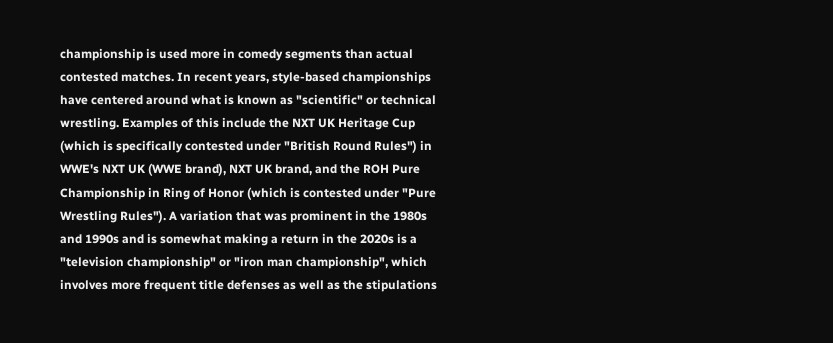championship is used more in comedy segments than actual contested matches. In recent years, style-based championships have centered around what is known as "scientific" or technical wrestling. Examples of this include the NXT UK Heritage Cup (which is specifically contested under "British Round Rules") in WWE's NXT UK (WWE brand), NXT UK brand, and the ROH Pure Championship in Ring of Honor (which is contested under "Pure Wrestling Rules"). A variation that was prominent in the 1980s and 1990s and is somewhat making a return in the 2020s is a "television championship" or "iron man championship", which involves more frequent title defenses as well as the stipulations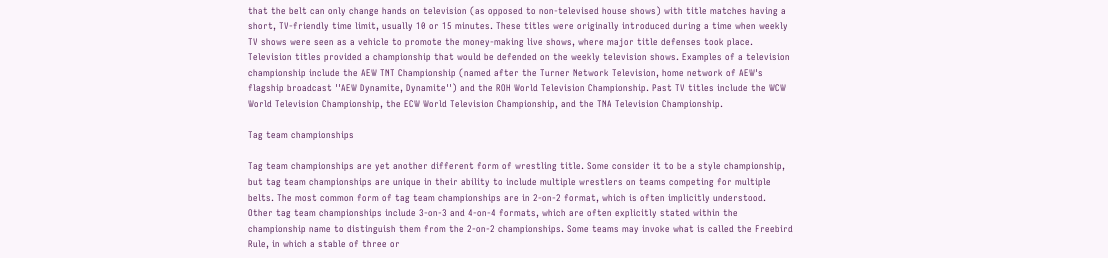that the belt can only change hands on television (as opposed to non-televised house shows) with title matches having a short, TV-friendly time limit, usually 10 or 15 minutes. These titles were originally introduced during a time when weekly TV shows were seen as a vehicle to promote the money-making live shows, where major title defenses took place. Television titles provided a championship that would be defended on the weekly television shows. Examples of a television championship include the AEW TNT Championship (named after the Turner Network Television, home network of AEW's flagship broadcast ''AEW Dynamite, Dynamite'') and the ROH World Television Championship. Past TV titles include the WCW World Television Championship, the ECW World Television Championship, and the TNA Television Championship.

Tag team championships

Tag team championships are yet another different form of wrestling title. Some consider it to be a style championship, but tag team championships are unique in their ability to include multiple wrestlers on teams competing for multiple belts. The most common form of tag team championships are in 2-on-2 format, which is often implicitly understood. Other tag team championships include 3-on-3 and 4-on-4 formats, which are often explicitly stated within the championship name to distinguish them from the 2-on-2 championships. Some teams may invoke what is called the Freebird Rule, in which a stable of three or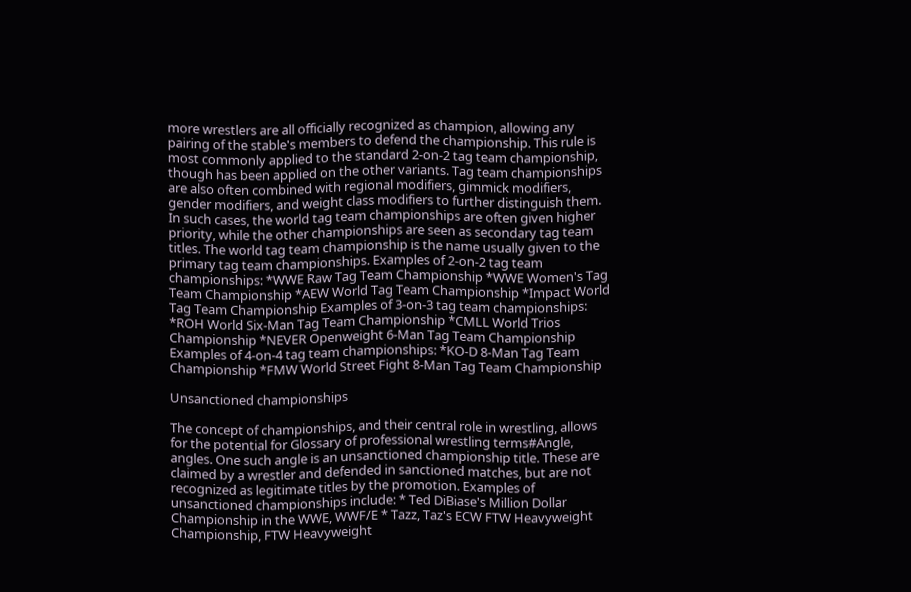more wrestlers are all officially recognized as champion, allowing any pairing of the stable's members to defend the championship. This rule is most commonly applied to the standard 2-on-2 tag team championship, though has been applied on the other variants. Tag team championships are also often combined with regional modifiers, gimmick modifiers, gender modifiers, and weight class modifiers to further distinguish them. In such cases, the world tag team championships are often given higher priority, while the other championships are seen as secondary tag team titles. The world tag team championship is the name usually given to the primary tag team championships. Examples of 2-on-2 tag team championships: *WWE Raw Tag Team Championship *WWE Women's Tag Team Championship *AEW World Tag Team Championship *Impact World Tag Team Championship Examples of 3-on-3 tag team championships: *ROH World Six-Man Tag Team Championship *CMLL World Trios Championship *NEVER Openweight 6-Man Tag Team Championship Examples of 4-on-4 tag team championships: *KO-D 8-Man Tag Team Championship *FMW World Street Fight 8-Man Tag Team Championship

Unsanctioned championships

The concept of championships, and their central role in wrestling, allows for the potential for Glossary of professional wrestling terms#Angle, angles. One such angle is an unsanctioned championship title. These are claimed by a wrestler and defended in sanctioned matches, but are not recognized as legitimate titles by the promotion. Examples of unsanctioned championships include: * Ted DiBiase's Million Dollar Championship in the WWE, WWF/E * Tazz, Taz's ECW FTW Heavyweight Championship, FTW Heavyweight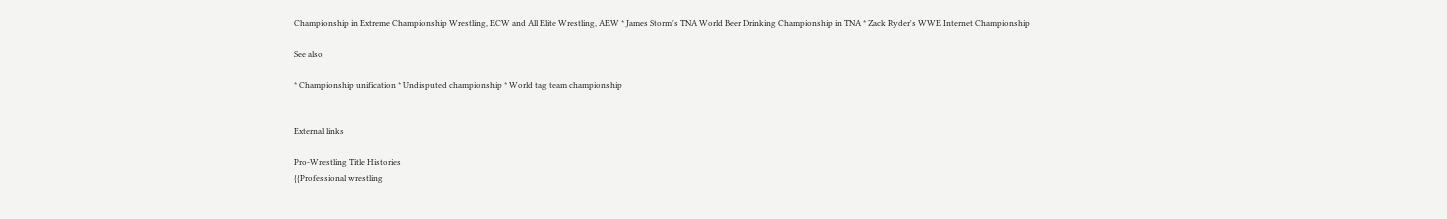Championship in Extreme Championship Wrestling, ECW and All Elite Wrestling, AEW * James Storm's TNA World Beer Drinking Championship in TNA * Zack Ryder's WWE Internet Championship

See also

* Championship unification * Undisputed championship * World tag team championship


External links

Pro-Wrestling Title Histories
{{Professional wrestling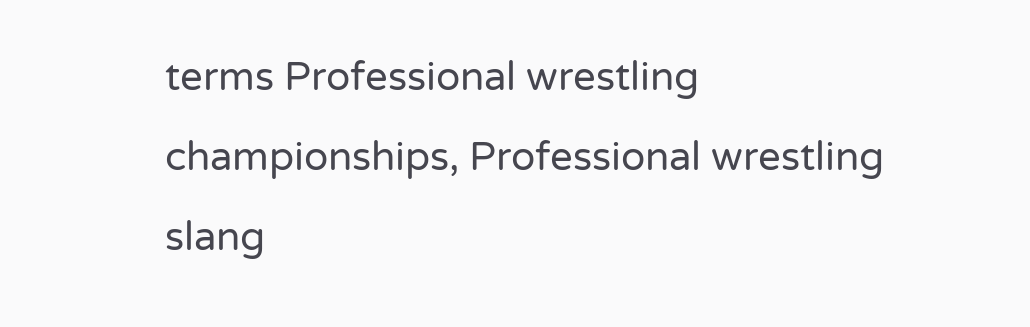terms Professional wrestling championships, Professional wrestling slang